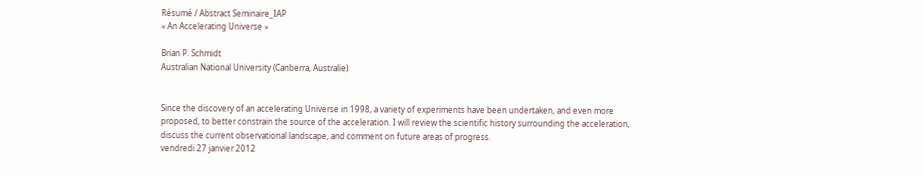Résumé / Abstract Seminaire_IAP
« An Accelerating Universe »

Brian P. Schmidt
Australian National University (Canberra, Australie)


Since the discovery of an accelerating Universe in 1998, a variety of experiments have been undertaken, and even more proposed, to better constrain the source of the acceleration. I will review the scientific history surrounding the acceleration, discuss the current observational landscape, and comment on future areas of progress.
vendredi 27 janvier 2012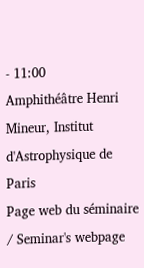- 11:00
Amphithéâtre Henri Mineur, Institut d'Astrophysique de Paris
Page web du séminaire / Seminar's webpage